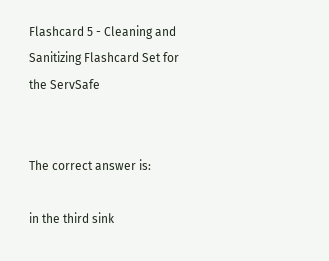Flashcard 5 - Cleaning and Sanitizing Flashcard Set for the ServSafe


The correct answer is:

in the third sink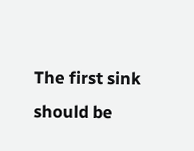The first sink should be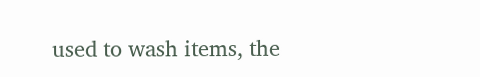used to wash items, the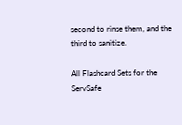second to rinse them, and the third to sanitize.

All Flashcard Sets for the ServSafe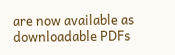are now available as downloadable PDFs